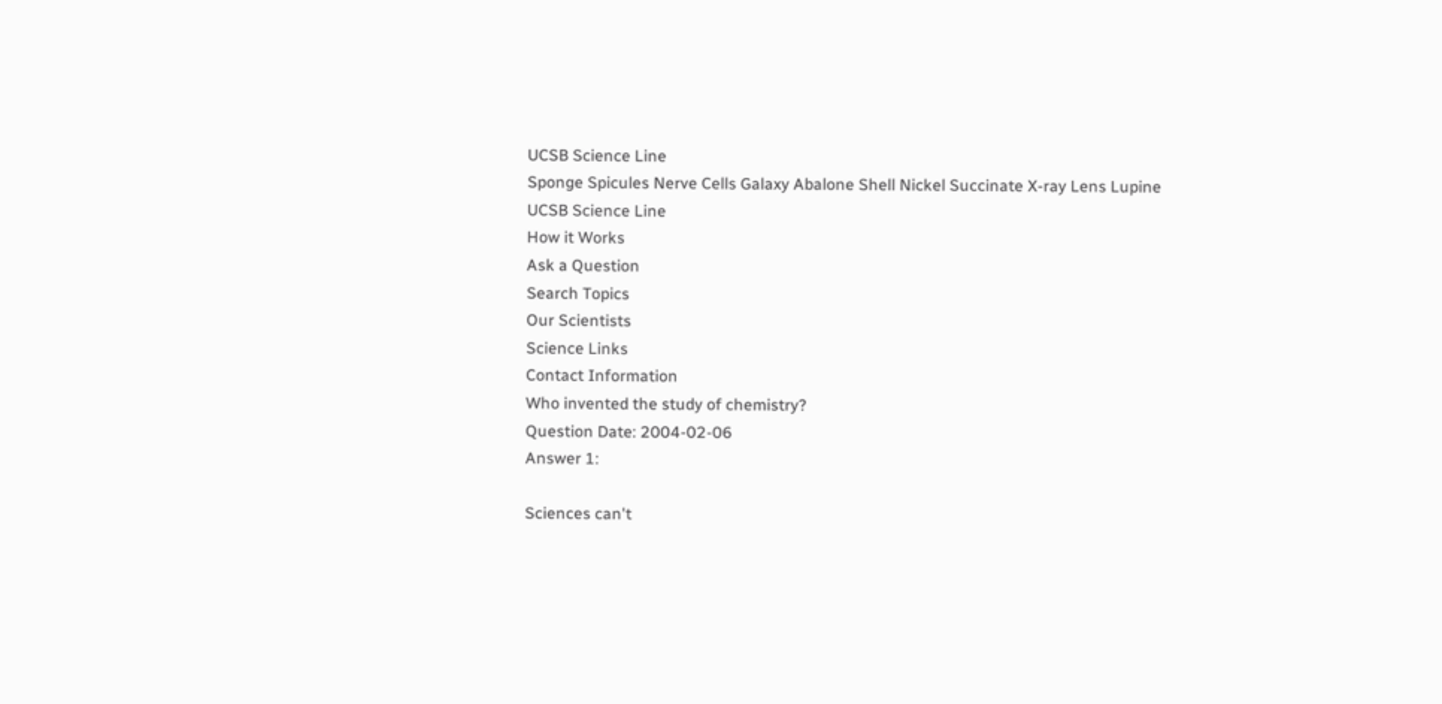UCSB Science Line
Sponge Spicules Nerve Cells Galaxy Abalone Shell Nickel Succinate X-ray Lens Lupine
UCSB Science Line
How it Works
Ask a Question
Search Topics
Our Scientists
Science Links
Contact Information
Who invented the study of chemistry?
Question Date: 2004-02-06
Answer 1:

Sciences can't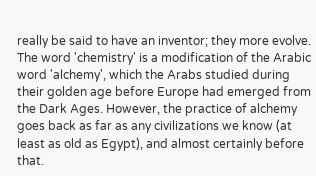really be said to have an inventor; they more evolve. The word 'chemistry' is a modification of the Arabic word 'alchemy', which the Arabs studied during their golden age before Europe had emerged from the Dark Ages. However, the practice of alchemy goes back as far as any civilizations we know (at least as old as Egypt), and almost certainly before that.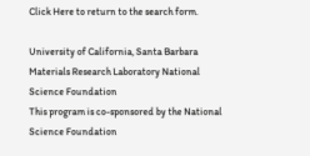Click Here to return to the search form.

University of California, Santa Barbara Materials Research Laboratory National Science Foundation
This program is co-sponsored by the National Science Foundation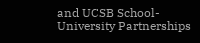and UCSB School-University Partnerships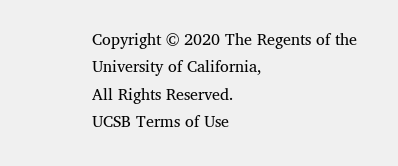Copyright © 2020 The Regents of the University of California,
All Rights Reserved.
UCSB Terms of Use